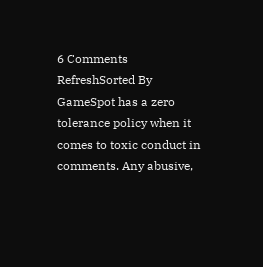6 Comments  RefreshSorted By
GameSpot has a zero tolerance policy when it comes to toxic conduct in comments. Any abusive,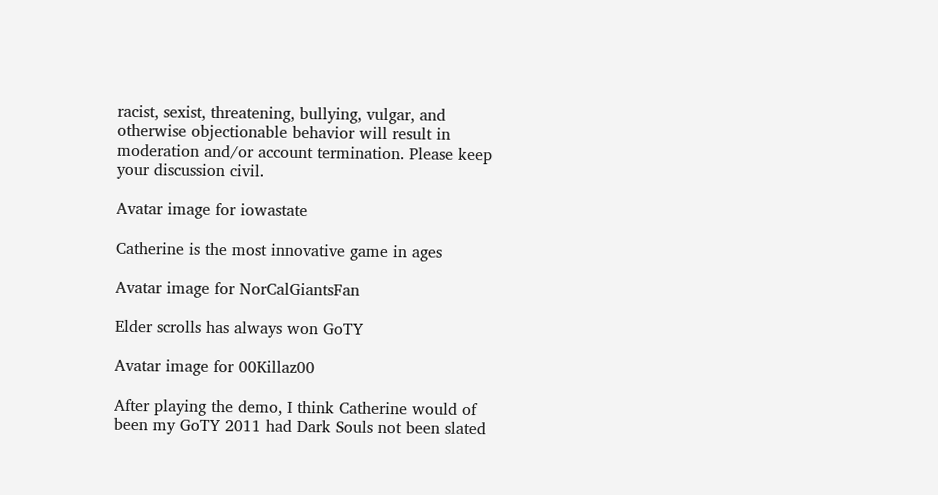racist, sexist, threatening, bullying, vulgar, and otherwise objectionable behavior will result in moderation and/or account termination. Please keep your discussion civil.

Avatar image for iowastate

Catherine is the most innovative game in ages

Avatar image for NorCalGiantsFan

Elder scrolls has always won GoTY

Avatar image for 00Killaz00

After playing the demo, I think Catherine would of been my GoTY 2011 had Dark Souls not been slated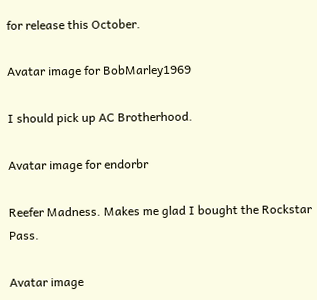for release this October.

Avatar image for BobMarley1969

I should pick up AC Brotherhood.

Avatar image for endorbr

Reefer Madness. Makes me glad I bought the Rockstar Pass.

Avatar image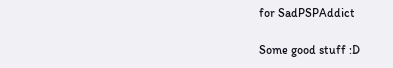for SadPSPAddict

Some good stuff :D